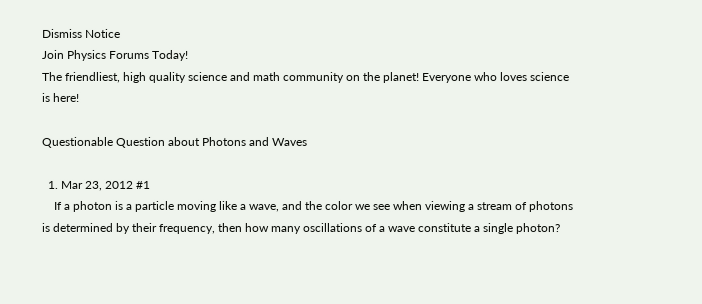Dismiss Notice
Join Physics Forums Today!
The friendliest, high quality science and math community on the planet! Everyone who loves science is here!

Questionable Question about Photons and Waves

  1. Mar 23, 2012 #1
    If a photon is a particle moving like a wave, and the color we see when viewing a stream of photons is determined by their frequency, then how many oscillations of a wave constitute a single photon?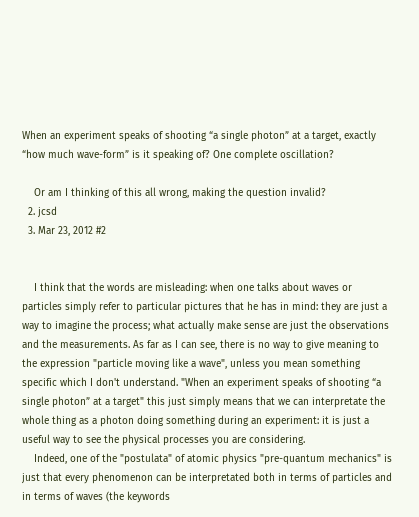When an experiment speaks of shooting “a single photon” at a target, exactly “how much wave-form” is it speaking of? One complete oscillation?

    Or am I thinking of this all wrong, making the question invalid?
  2. jcsd
  3. Mar 23, 2012 #2


    I think that the words are misleading: when one talks about waves or particles simply refer to particular pictures that he has in mind: they are just a way to imagine the process; what actually make sense are just the observations and the measurements. As far as I can see, there is no way to give meaning to the expression "particle moving like a wave", unless you mean something specific which I don't understand. "When an experiment speaks of shooting “a single photon” at a target" this just simply means that we can interpretate the whole thing as a photon doing something during an experiment: it is just a useful way to see the physical processes you are considering.
    Indeed, one of the "postulata" of atomic physics "pre-quantum mechanics" is just that every phenomenon can be interpretated both in terms of particles and in terms of waves (the keywords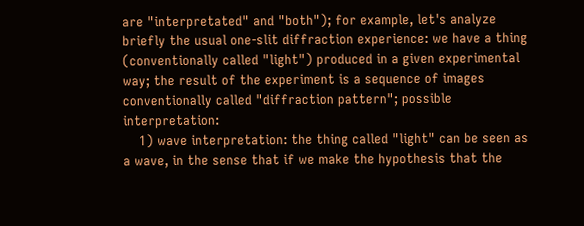are "interpretated" and "both"); for example, let's analyze briefly the usual one-slit diffraction experience: we have a thing (conventionally called "light") produced in a given experimental way; the result of the experiment is a sequence of images conventionally called "diffraction pattern"; possible interpretation:
    1) wave interpretation: the thing called "light" can be seen as a wave, in the sense that if we make the hypothesis that the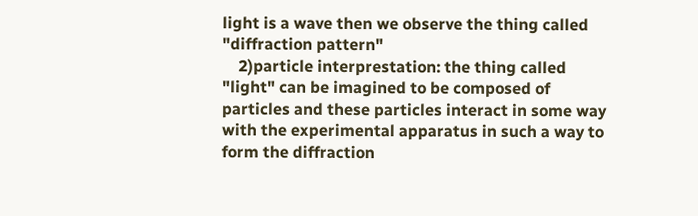light is a wave then we observe the thing called "diffraction pattern"
    2)particle interprestation: the thing called "light" can be imagined to be composed of particles and these particles interact in some way with the experimental apparatus in such a way to form the diffraction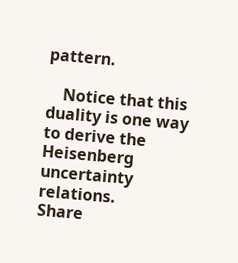pattern.

    Notice that this duality is one way to derive the Heisenberg uncertainty relations.
Share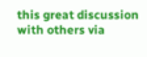this great discussion with others via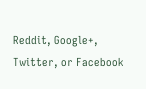Reddit, Google+, Twitter, or Facebook